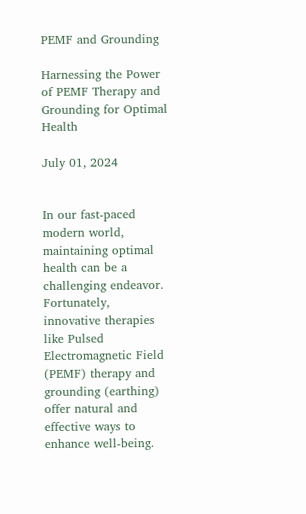PEMF and Grounding

Harnessing the Power of PEMF Therapy and Grounding for Optimal Health

July 01, 2024


In our fast-paced modern world, maintaining optimal health can be a challenging endeavor. Fortunately, innovative therapies like Pulsed Electromagnetic Field (PEMF) therapy and grounding (earthing) offer natural and effective ways to enhance well-being.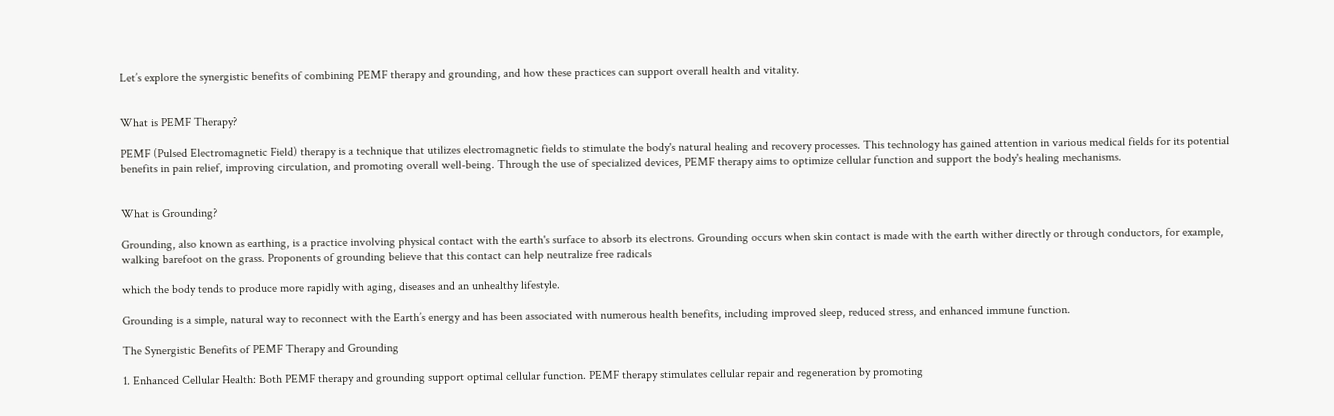Let’s explore the synergistic benefits of combining PEMF therapy and grounding, and how these practices can support overall health and vitality.


What is PEMF Therapy?

PEMF (Pulsed Electromagnetic Field) therapy is a technique that utilizes electromagnetic fields to stimulate the body's natural healing and recovery processes. This technology has gained attention in various medical fields for its potential benefits in pain relief, improving circulation, and promoting overall well-being. Through the use of specialized devices, PEMF therapy aims to optimize cellular function and support the body's healing mechanisms.


What is Grounding?

Grounding, also known as earthing, is a practice involving physical contact with the earth's surface to absorb its electrons. Grounding occurs when skin contact is made with the earth wither directly or through conductors, for example, walking barefoot on the grass. Proponents of grounding believe that this contact can help neutralize free radicals

which the body tends to produce more rapidly with aging, diseases and an unhealthy lifestyle.

Grounding is a simple, natural way to reconnect with the Earth’s energy and has been associated with numerous health benefits, including improved sleep, reduced stress, and enhanced immune function.

The Synergistic Benefits of PEMF Therapy and Grounding

1. Enhanced Cellular Health: Both PEMF therapy and grounding support optimal cellular function. PEMF therapy stimulates cellular repair and regeneration by promoting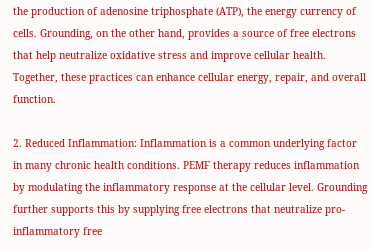the production of adenosine triphosphate (ATP), the energy currency of cells. Grounding, on the other hand, provides a source of free electrons that help neutralize oxidative stress and improve cellular health. Together, these practices can enhance cellular energy, repair, and overall function.

2. Reduced Inflammation: Inflammation is a common underlying factor in many chronic health conditions. PEMF therapy reduces inflammation by modulating the inflammatory response at the cellular level. Grounding further supports this by supplying free electrons that neutralize pro-inflammatory free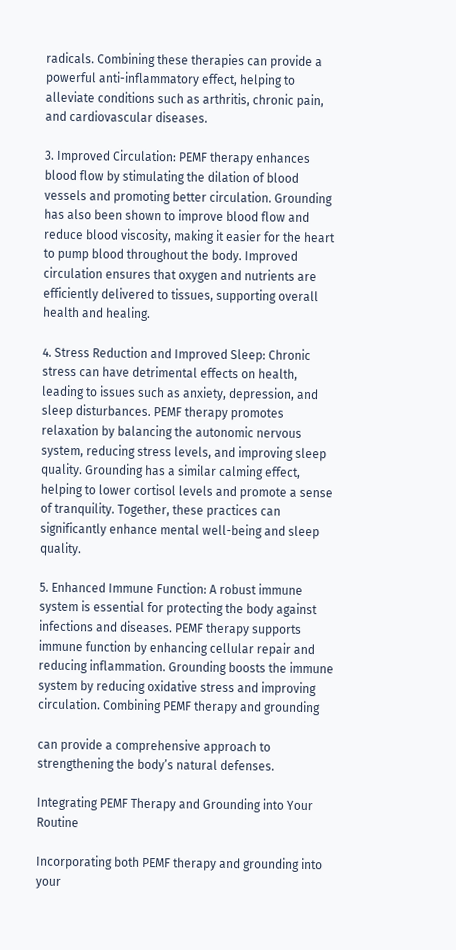radicals. Combining these therapies can provide a powerful anti-inflammatory effect, helping to alleviate conditions such as arthritis, chronic pain, and cardiovascular diseases.

3. Improved Circulation: PEMF therapy enhances blood flow by stimulating the dilation of blood vessels and promoting better circulation. Grounding has also been shown to improve blood flow and reduce blood viscosity, making it easier for the heart to pump blood throughout the body. Improved circulation ensures that oxygen and nutrients are efficiently delivered to tissues, supporting overall health and healing.

4. Stress Reduction and Improved Sleep: Chronic stress can have detrimental effects on health, leading to issues such as anxiety, depression, and sleep disturbances. PEMF therapy promotes relaxation by balancing the autonomic nervous system, reducing stress levels, and improving sleep quality. Grounding has a similar calming effect, helping to lower cortisol levels and promote a sense of tranquility. Together, these practices can significantly enhance mental well-being and sleep quality.

5. Enhanced Immune Function: A robust immune system is essential for protecting the body against infections and diseases. PEMF therapy supports immune function by enhancing cellular repair and reducing inflammation. Grounding boosts the immune system by reducing oxidative stress and improving circulation. Combining PEMF therapy and grounding

can provide a comprehensive approach to strengthening the body’s natural defenses.

Integrating PEMF Therapy and Grounding into Your Routine

Incorporating both PEMF therapy and grounding into your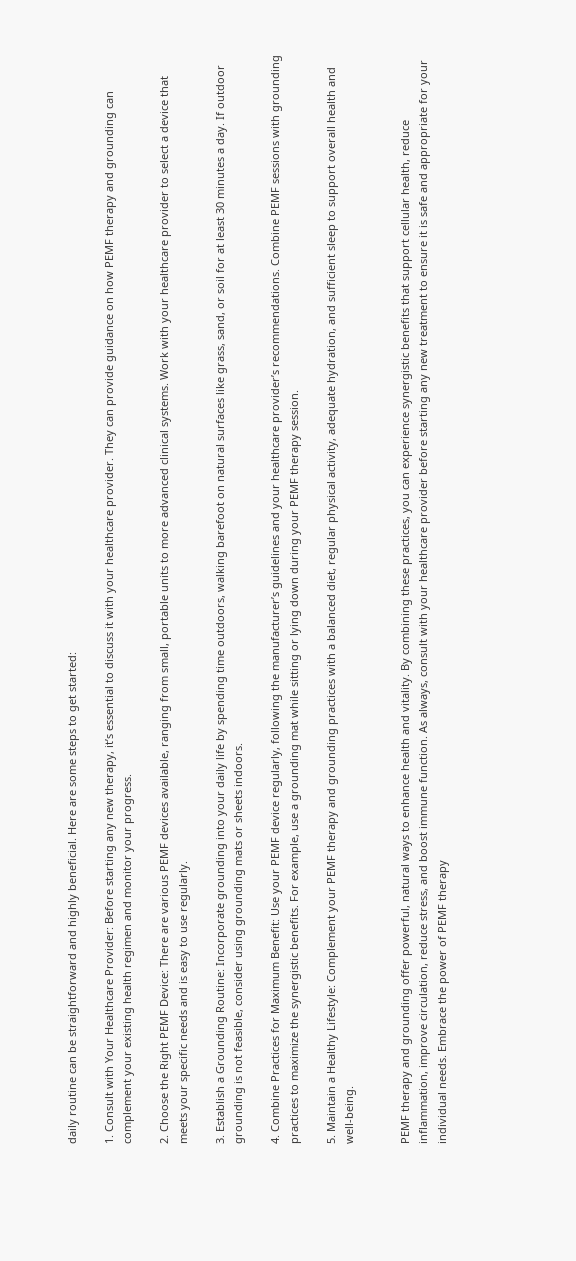daily routine can be straightforward and highly beneficial. Here are some steps to get started:

1. Consult with Your Healthcare Provider: Before starting any new therapy, it’s essential to discuss it with your healthcare provider. They can provide guidance on how PEMF therapy and grounding can complement your existing health regimen and monitor your progress.

2. Choose the Right PEMF Device: There are various PEMF devices available, ranging from small, portable units to more advanced clinical systems. Work with your healthcare provider to select a device that meets your specific needs and is easy to use regularly.

3. Establish a Grounding Routine: Incorporate grounding into your daily life by spending time outdoors, walking barefoot on natural surfaces like grass, sand, or soil for at least 30 minutes a day. If outdoor grounding is not feasible, consider using grounding mats or sheets indoors.

4. Combine Practices for Maximum Benefit: Use your PEMF device regularly, following the manufacturer’s guidelines and your healthcare provider’s recommendations. Combine PEMF sessions with grounding practices to maximize the synergistic benefits. For example, use a grounding mat while sitting or lying down during your PEMF therapy session.

5. Maintain a Healthy Lifestyle: Complement your PEMF therapy and grounding practices with a balanced diet, regular physical activity, adequate hydration, and sufficient sleep to support overall health and well-being.


PEMF therapy and grounding offer powerful, natural ways to enhance health and vitality. By combining these practices, you can experience synergistic benefits that support cellular health, reduce inflammation, improve circulation, reduce stress, and boost immune function. As always, consult with your healthcare provider before starting any new treatment to ensure it is safe and appropriate for your individual needs. Embrace the power of PEMF therapy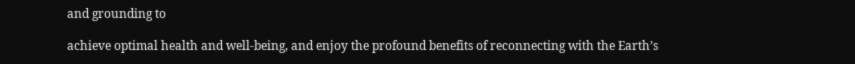and grounding to

achieve optimal health and well-being, and enjoy the profound benefits of reconnecting with the Earth’s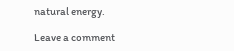natural energy.

Leave a comment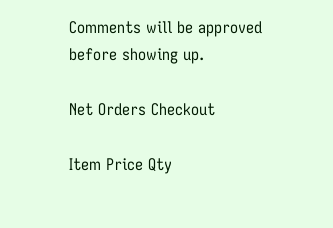Comments will be approved before showing up.

Net Orders Checkout

Item Price Qty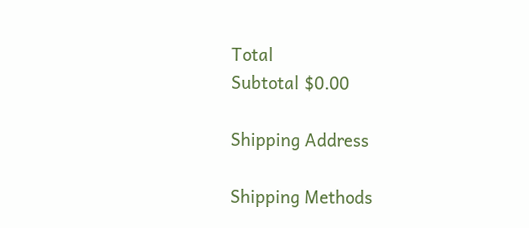Total
Subtotal $0.00

Shipping Address

Shipping Methods